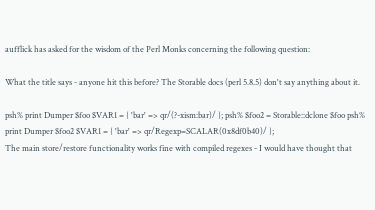aufflick has asked for the wisdom of the Perl Monks concerning the following question:

What the title says - anyone hit this before? The Storable docs (perl 5.8.5) don't say anything about it.

psh% print Dumper $foo $VAR1 = { 'bar' => qr/(?-xism:bar)/ }; psh% $foo2 = Storable::dclone $foo psh% print Dumper $foo2 $VAR1 = { 'bar' => qr/Regexp=SCALAR(0x8df0b40)/ };
The main store/restore functionality works fine with compiled regexes - I would have thought that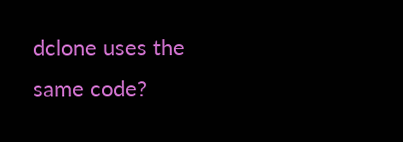dclone uses the same code?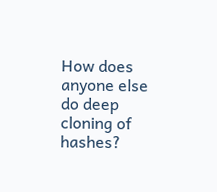How does anyone else do deep cloning of hashes?